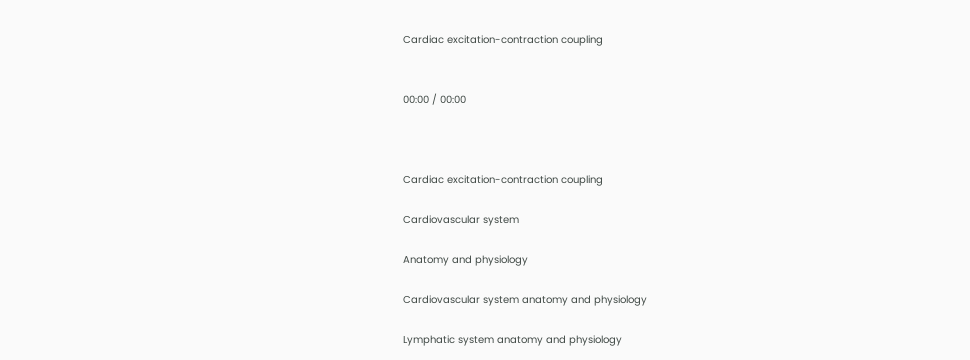Cardiac excitation-contraction coupling


00:00 / 00:00



Cardiac excitation-contraction coupling

Cardiovascular system

Anatomy and physiology

Cardiovascular system anatomy and physiology

Lymphatic system anatomy and physiology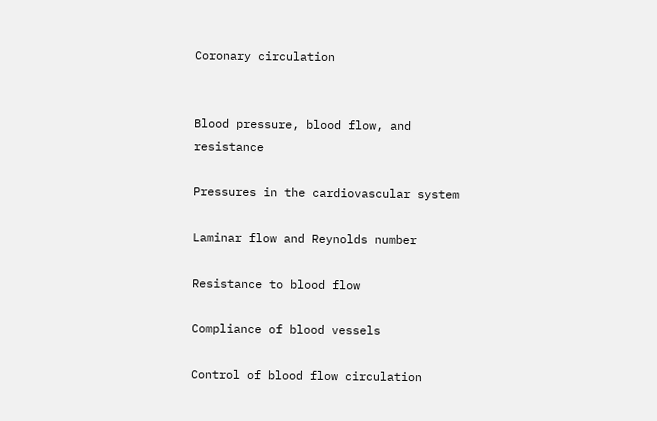Coronary circulation


Blood pressure, blood flow, and resistance

Pressures in the cardiovascular system

Laminar flow and Reynolds number

Resistance to blood flow

Compliance of blood vessels

Control of blood flow circulation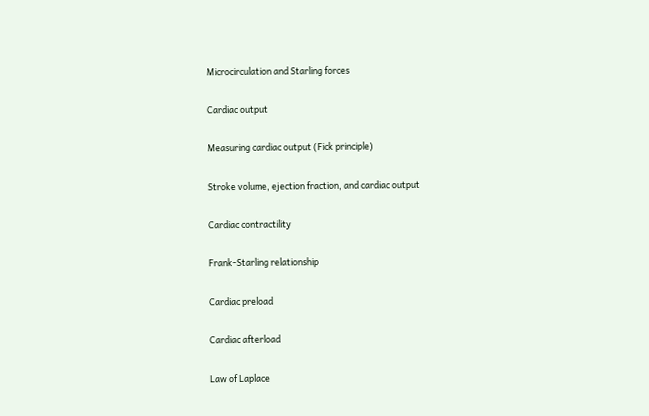Microcirculation and Starling forces

Cardiac output

Measuring cardiac output (Fick principle)

Stroke volume, ejection fraction, and cardiac output

Cardiac contractility

Frank-Starling relationship

Cardiac preload

Cardiac afterload

Law of Laplace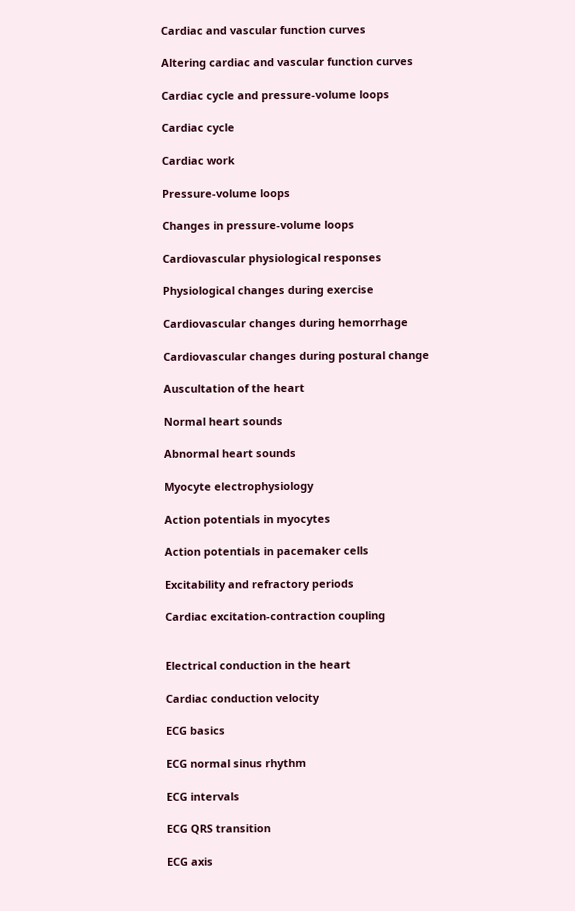Cardiac and vascular function curves

Altering cardiac and vascular function curves

Cardiac cycle and pressure-volume loops

Cardiac cycle

Cardiac work

Pressure-volume loops

Changes in pressure-volume loops

Cardiovascular physiological responses

Physiological changes during exercise

Cardiovascular changes during hemorrhage

Cardiovascular changes during postural change

Auscultation of the heart

Normal heart sounds

Abnormal heart sounds

Myocyte electrophysiology

Action potentials in myocytes

Action potentials in pacemaker cells

Excitability and refractory periods

Cardiac excitation-contraction coupling


Electrical conduction in the heart

Cardiac conduction velocity

ECG basics

ECG normal sinus rhythm

ECG intervals

ECG QRS transition

ECG axis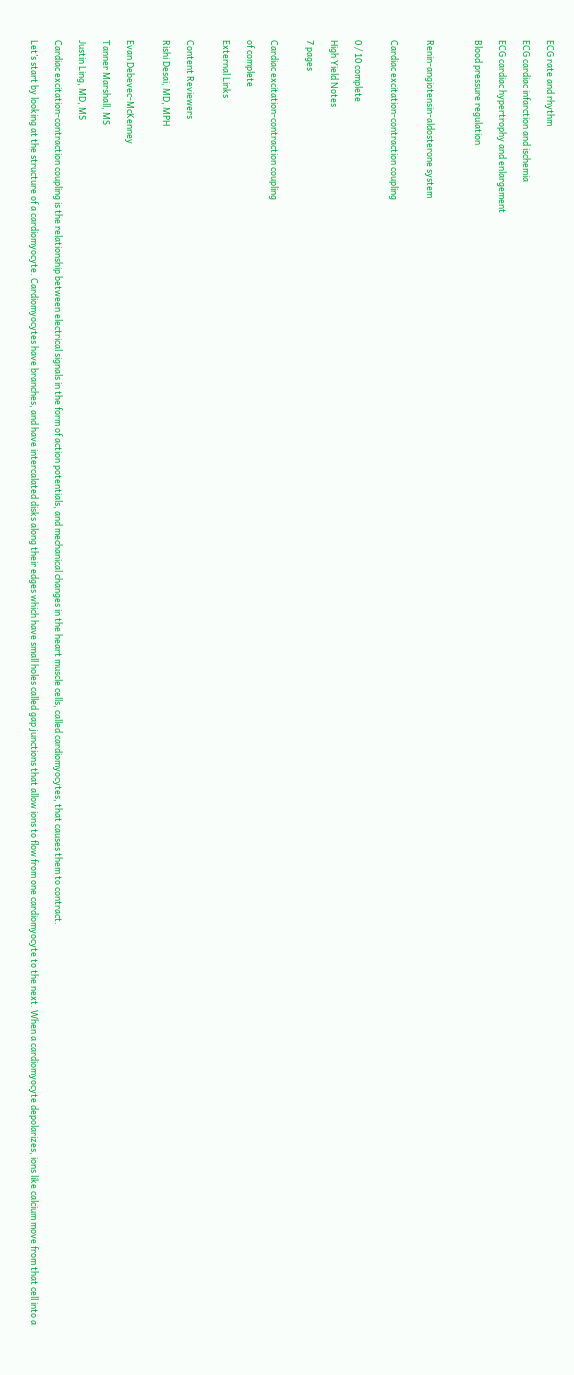ECG rate and rhythm

ECG cardiac infarction and ischemia

ECG cardiac hypertrophy and enlargement

Blood pressure regulation



Renin-angiotensin-aldosterone system


Cardiac excitation-contraction coupling


0 / 10 complete

High Yield Notes

7 pages


Cardiac excitation-contraction coupling

of complete

External Links


Content Reviewers

Rishi Desai, MD, MPH


Evan Debevec-McKenney

Tanner Marshall, MS

Justin Ling, MD, MS

Cardiac excitation-contraction coupling is the relationship between electrical signals in the form of action potentials, and mechanical changes in the heart muscle cells, called cardiomyocytes, that causes them to contract.

Let’s start by looking at the structure of a cardiomyocyte. Cardiomyocytes have branches, and have intercalated disks along their edges which have small holes called gap junctions that allow ions to flow from one cardiomyocyte to the next. When a cardiomyocyte depolarizes, ions like calcium move from that cell into a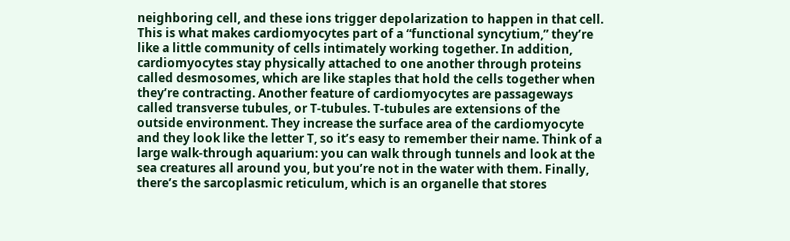neighboring cell, and these ions trigger depolarization to happen in that cell. This is what makes cardiomyocytes part of a “functional syncytium,” they’re like a little community of cells intimately working together. In addition, cardiomyocytes stay physically attached to one another through proteins called desmosomes, which are like staples that hold the cells together when they’re contracting. Another feature of cardiomyocytes are passageways called transverse tubules, or T-tubules. T-tubules are extensions of the outside environment. They increase the surface area of the cardiomyocyte and they look like the letter T, so it’s easy to remember their name. Think of a large walk-through aquarium: you can walk through tunnels and look at the sea creatures all around you, but you’re not in the water with them. Finally, there’s the sarcoplasmic reticulum, which is an organelle that stores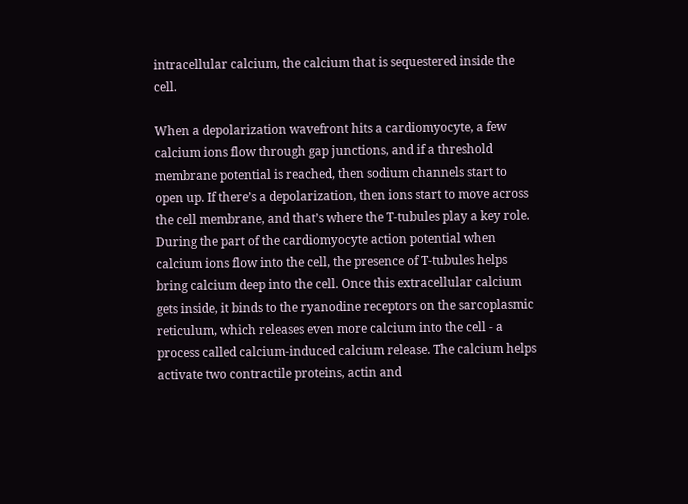intracellular calcium, the calcium that is sequestered inside the cell.

When a depolarization wavefront hits a cardiomyocyte, a few calcium ions flow through gap junctions, and if a threshold membrane potential is reached, then sodium channels start to open up. If there’s a depolarization, then ions start to move across the cell membrane, and that’s where the T-tubules play a key role. During the part of the cardiomyocyte action potential when calcium ions flow into the cell, the presence of T-tubules helps bring calcium deep into the cell. Once this extracellular calcium gets inside, it binds to the ryanodine receptors on the sarcoplasmic reticulum, which releases even more calcium into the cell - a process called calcium-induced calcium release. The calcium helps activate two contractile proteins, actin and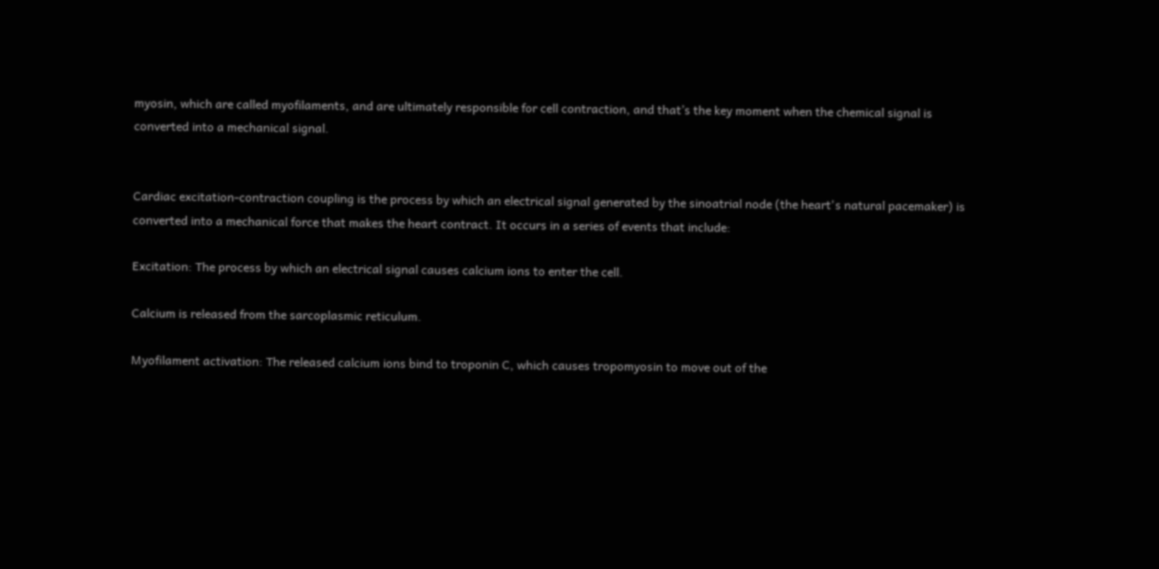myosin, which are called myofilaments, and are ultimately responsible for cell contraction, and that’s the key moment when the chemical signal is converted into a mechanical signal.


Cardiac excitation-contraction coupling is the process by which an electrical signal generated by the sinoatrial node (the heart's natural pacemaker) is converted into a mechanical force that makes the heart contract. It occurs in a series of events that include:

Excitation: The process by which an electrical signal causes calcium ions to enter the cell.

Calcium is released from the sarcoplasmic reticulum.

Myofilament activation: The released calcium ions bind to troponin C, which causes tropomyosin to move out of the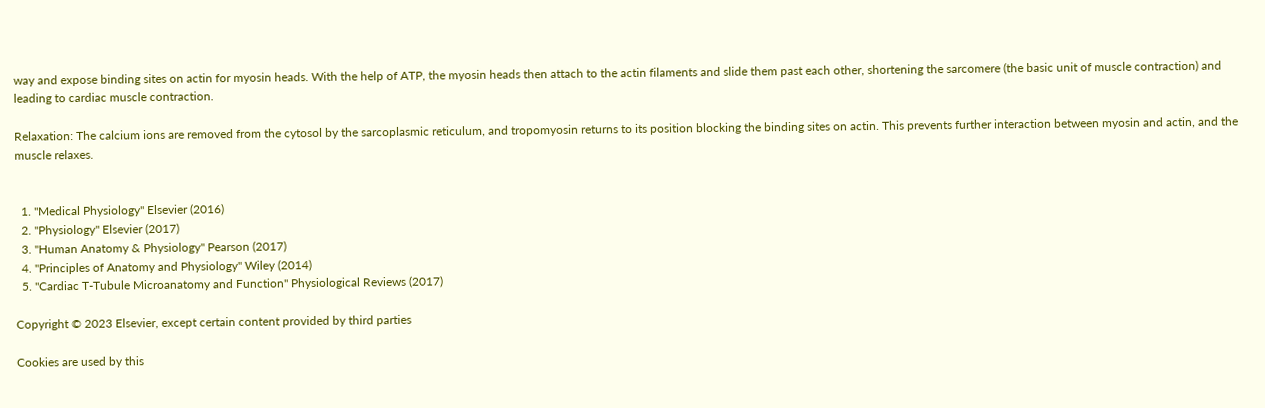way and expose binding sites on actin for myosin heads. With the help of ATP, the myosin heads then attach to the actin filaments and slide them past each other, shortening the sarcomere (the basic unit of muscle contraction) and leading to cardiac muscle contraction.

Relaxation: The calcium ions are removed from the cytosol by the sarcoplasmic reticulum, and tropomyosin returns to its position blocking the binding sites on actin. This prevents further interaction between myosin and actin, and the muscle relaxes.


  1. "Medical Physiology" Elsevier (2016)
  2. "Physiology" Elsevier (2017)
  3. "Human Anatomy & Physiology" Pearson (2017)
  4. "Principles of Anatomy and Physiology" Wiley (2014)
  5. "Cardiac T-Tubule Microanatomy and Function" Physiological Reviews (2017)

Copyright © 2023 Elsevier, except certain content provided by third parties

Cookies are used by this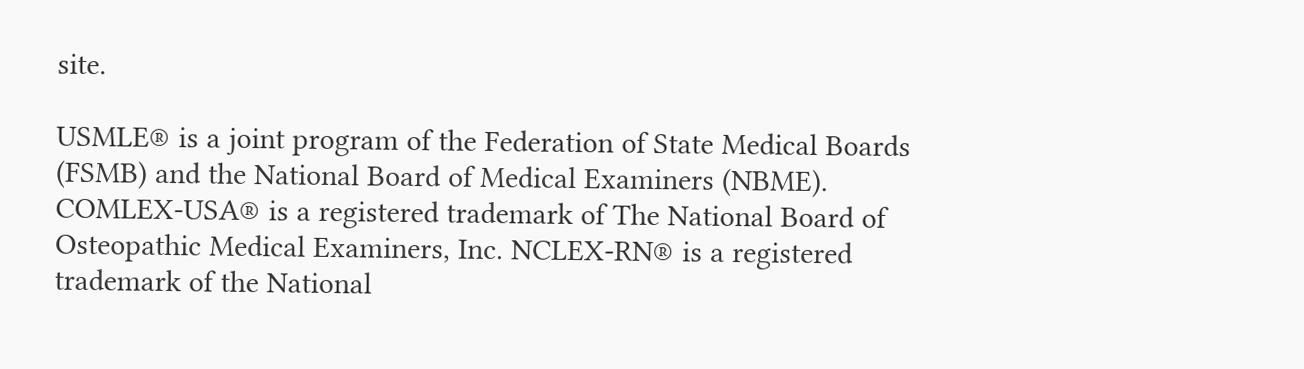site.

USMLE® is a joint program of the Federation of State Medical Boards (FSMB) and the National Board of Medical Examiners (NBME). COMLEX-USA® is a registered trademark of The National Board of Osteopathic Medical Examiners, Inc. NCLEX-RN® is a registered trademark of the National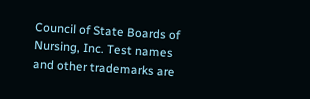Council of State Boards of Nursing, Inc. Test names and other trademarks are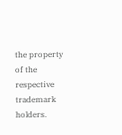the property of the respective trademark holders.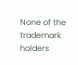None of the trademark holders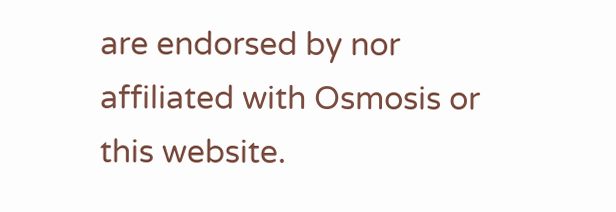are endorsed by nor affiliated with Osmosis or this website.